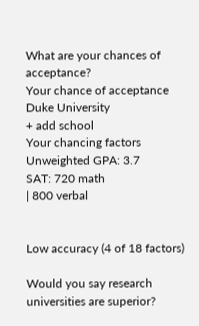What are your chances of acceptance?
Your chance of acceptance
Duke University
+ add school
Your chancing factors
Unweighted GPA: 3.7
SAT: 720 math
| 800 verbal


Low accuracy (4 of 18 factors)

Would you say research universities are superior?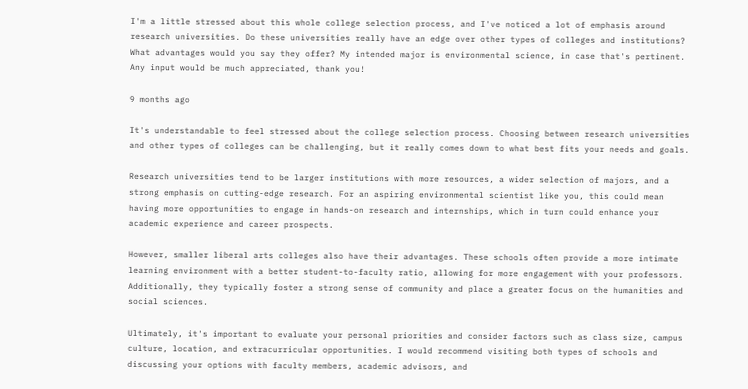I'm a little stressed about this whole college selection process, and I've noticed a lot of emphasis around research universities. Do these universities really have an edge over other types of colleges and institutions? What advantages would you say they offer? My intended major is environmental science, in case that's pertinent. Any input would be much appreciated, thank you!

9 months ago

It's understandable to feel stressed about the college selection process. Choosing between research universities and other types of colleges can be challenging, but it really comes down to what best fits your needs and goals.

Research universities tend to be larger institutions with more resources, a wider selection of majors, and a strong emphasis on cutting-edge research. For an aspiring environmental scientist like you, this could mean having more opportunities to engage in hands-on research and internships, which in turn could enhance your academic experience and career prospects.

However, smaller liberal arts colleges also have their advantages. These schools often provide a more intimate learning environment with a better student-to-faculty ratio, allowing for more engagement with your professors. Additionally, they typically foster a strong sense of community and place a greater focus on the humanities and social sciences.

Ultimately, it's important to evaluate your personal priorities and consider factors such as class size, campus culture, location, and extracurricular opportunities. I would recommend visiting both types of schools and discussing your options with faculty members, academic advisors, and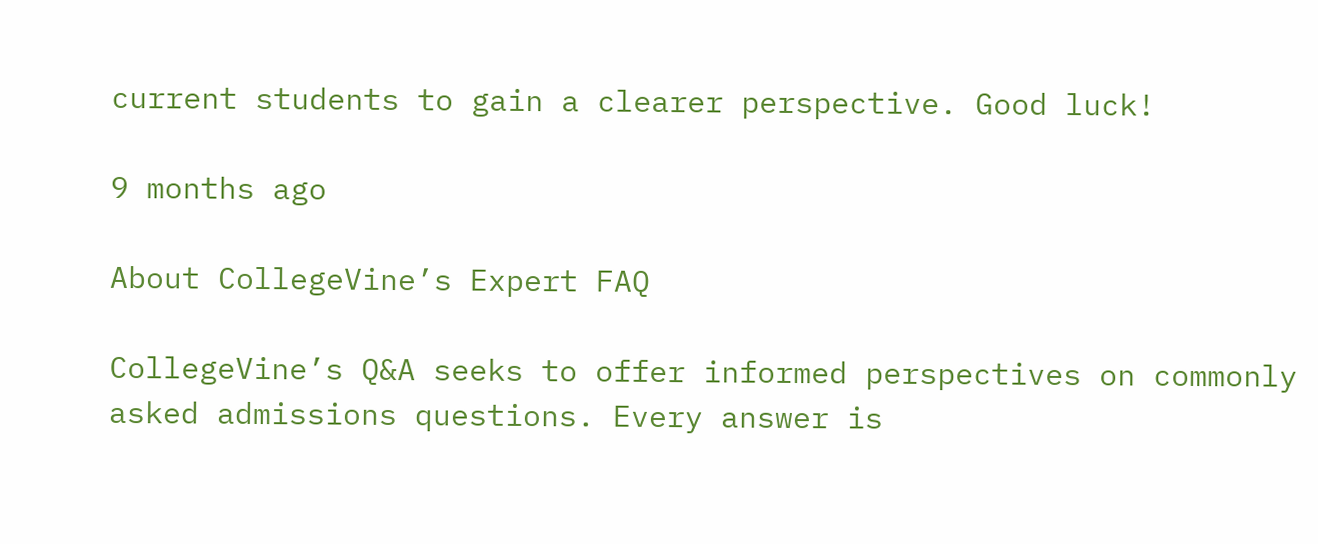current students to gain a clearer perspective. Good luck!

9 months ago

About CollegeVine’s Expert FAQ

CollegeVine’s Q&A seeks to offer informed perspectives on commonly asked admissions questions. Every answer is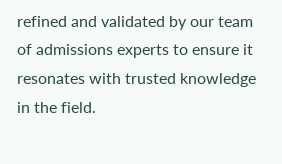refined and validated by our team of admissions experts to ensure it resonates with trusted knowledge in the field.